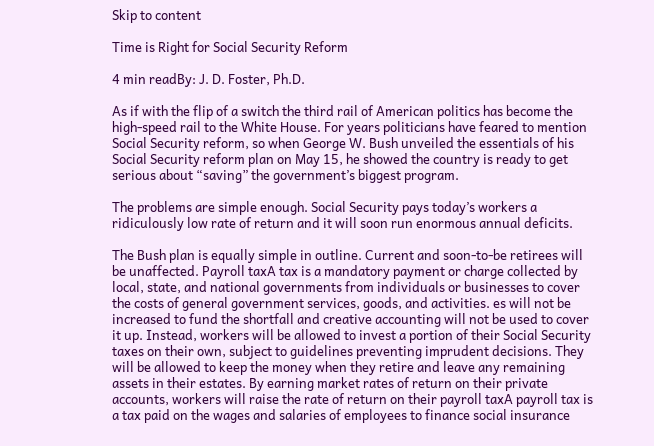Skip to content

Time is Right for Social Security Reform

4 min readBy: J. D. Foster, Ph.D.

As if with the flip of a switch the third rail of American politics has become the high-speed rail to the White House. For years politicians have feared to mention Social Security reform, so when George W. Bush unveiled the essentials of his Social Security reform plan on May 15, he showed the country is ready to get serious about “saving” the government’s biggest program.

The problems are simple enough. Social Security pays today’s workers a ridiculously low rate of return and it will soon run enormous annual deficits.

The Bush plan is equally simple in outline. Current and soon-to-be retirees will be unaffected. Payroll taxA tax is a mandatory payment or charge collected by local, state, and national governments from individuals or businesses to cover the costs of general government services, goods, and activities. es will not be increased to fund the shortfall and creative accounting will not be used to cover it up. Instead, workers will be allowed to invest a portion of their Social Security taxes on their own, subject to guidelines preventing imprudent decisions. They will be allowed to keep the money when they retire and leave any remaining assets in their estates. By earning market rates of return on their private accounts, workers will raise the rate of return on their payroll taxA payroll tax is a tax paid on the wages and salaries of employees to finance social insurance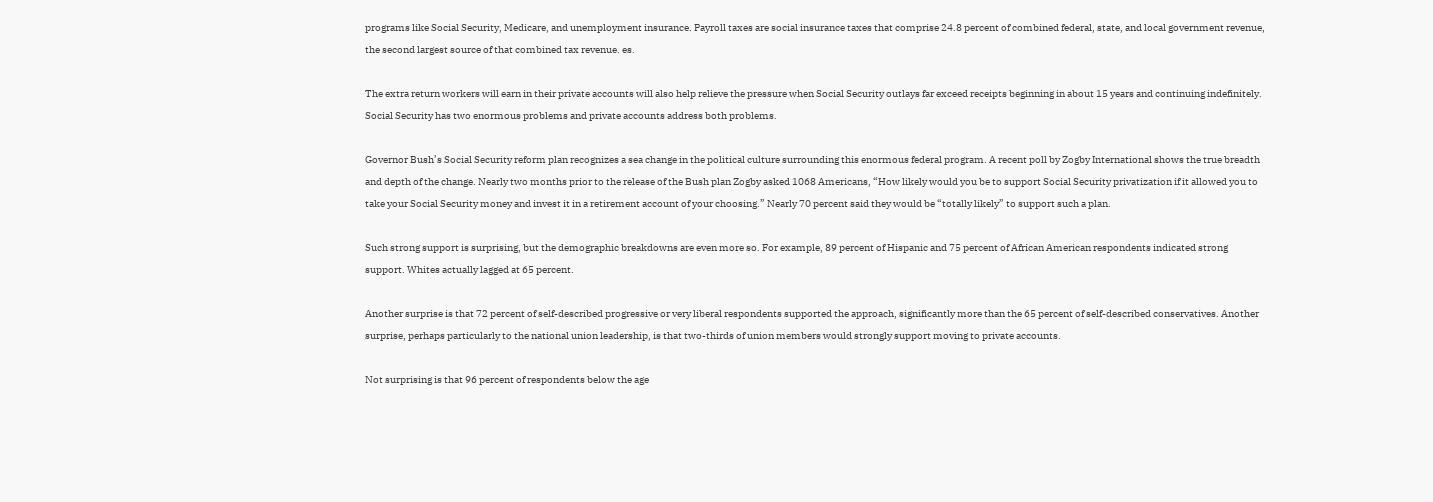programs like Social Security, Medicare, and unemployment insurance. Payroll taxes are social insurance taxes that comprise 24.8 percent of combined federal, state, and local government revenue, the second largest source of that combined tax revenue. es.

The extra return workers will earn in their private accounts will also help relieve the pressure when Social Security outlays far exceed receipts beginning in about 15 years and continuing indefinitely. Social Security has two enormous problems and private accounts address both problems.

Governor Bush’s Social Security reform plan recognizes a sea change in the political culture surrounding this enormous federal program. A recent poll by Zogby International shows the true breadth and depth of the change. Nearly two months prior to the release of the Bush plan Zogby asked 1068 Americans, “How likely would you be to support Social Security privatization if it allowed you to take your Social Security money and invest it in a retirement account of your choosing.” Nearly 70 percent said they would be “totally likely” to support such a plan.

Such strong support is surprising, but the demographic breakdowns are even more so. For example, 89 percent of Hispanic and 75 percent of African American respondents indicated strong support. Whites actually lagged at 65 percent.

Another surprise is that 72 percent of self-described progressive or very liberal respondents supported the approach, significantly more than the 65 percent of self-described conservatives. Another surprise, perhaps particularly to the national union leadership, is that two-thirds of union members would strongly support moving to private accounts.

Not surprising is that 96 percent of respondents below the age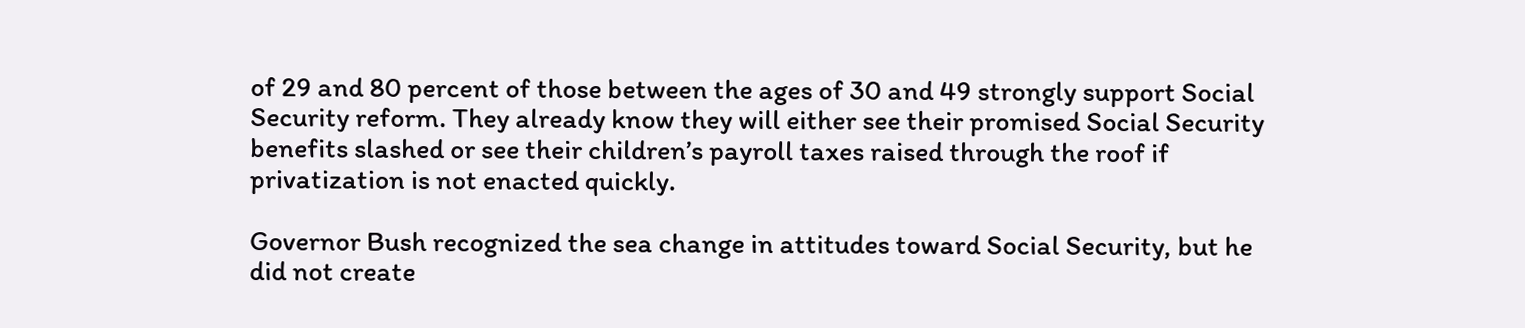of 29 and 80 percent of those between the ages of 30 and 49 strongly support Social Security reform. They already know they will either see their promised Social Security benefits slashed or see their children’s payroll taxes raised through the roof if privatization is not enacted quickly.

Governor Bush recognized the sea change in attitudes toward Social Security, but he did not create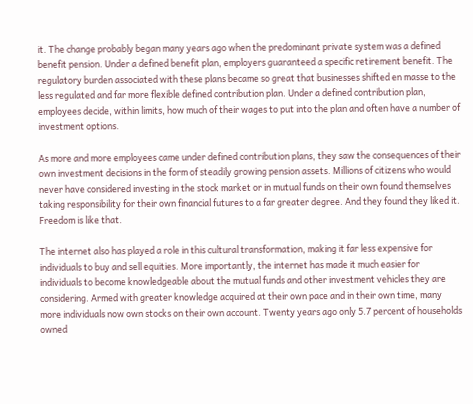it. The change probably began many years ago when the predominant private system was a defined benefit pension. Under a defined benefit plan, employers guaranteed a specific retirement benefit. The regulatory burden associated with these plans became so great that businesses shifted en masse to the less regulated and far more flexible defined contribution plan. Under a defined contribution plan, employees decide, within limits, how much of their wages to put into the plan and often have a number of investment options.

As more and more employees came under defined contribution plans, they saw the consequences of their own investment decisions in the form of steadily growing pension assets. Millions of citizens who would never have considered investing in the stock market or in mutual funds on their own found themselves taking responsibility for their own financial futures to a far greater degree. And they found they liked it. Freedom is like that.

The internet also has played a role in this cultural transformation, making it far less expensive for individuals to buy and sell equities. More importantly, the internet has made it much easier for individuals to become knowledgeable about the mutual funds and other investment vehicles they are considering. Armed with greater knowledge acquired at their own pace and in their own time, many more individuals now own stocks on their own account. Twenty years ago only 5.7 percent of households owned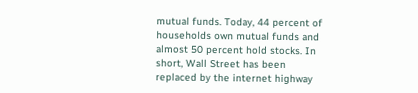mutual funds. Today, 44 percent of households own mutual funds and almost 50 percent hold stocks. In short, Wall Street has been replaced by the internet highway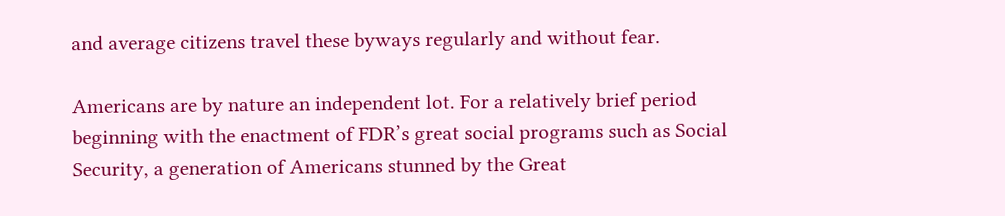and average citizens travel these byways regularly and without fear.

Americans are by nature an independent lot. For a relatively brief period beginning with the enactment of FDR’s great social programs such as Social Security, a generation of Americans stunned by the Great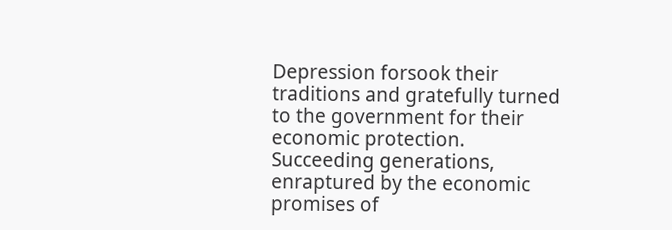Depression forsook their traditions and gratefully turned to the government for their economic protection. Succeeding generations, enraptured by the economic promises of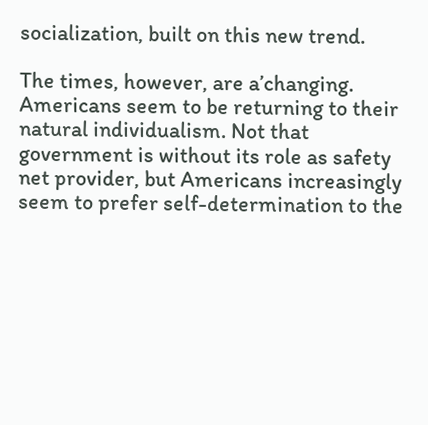socialization, built on this new trend.

The times, however, are a’changing. Americans seem to be returning to their natural individualism. Not that government is without its role as safety net provider, but Americans increasingly seem to prefer self-determination to the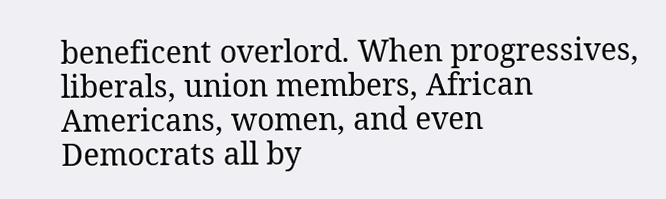beneficent overlord. When progressives, liberals, union members, African Americans, women, and even Democrats all by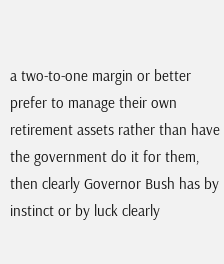a two-to-one margin or better prefer to manage their own retirement assets rather than have the government do it for them, then clearly Governor Bush has by instinct or by luck clearly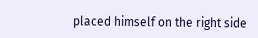placed himself on the right side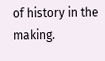of history in the making.